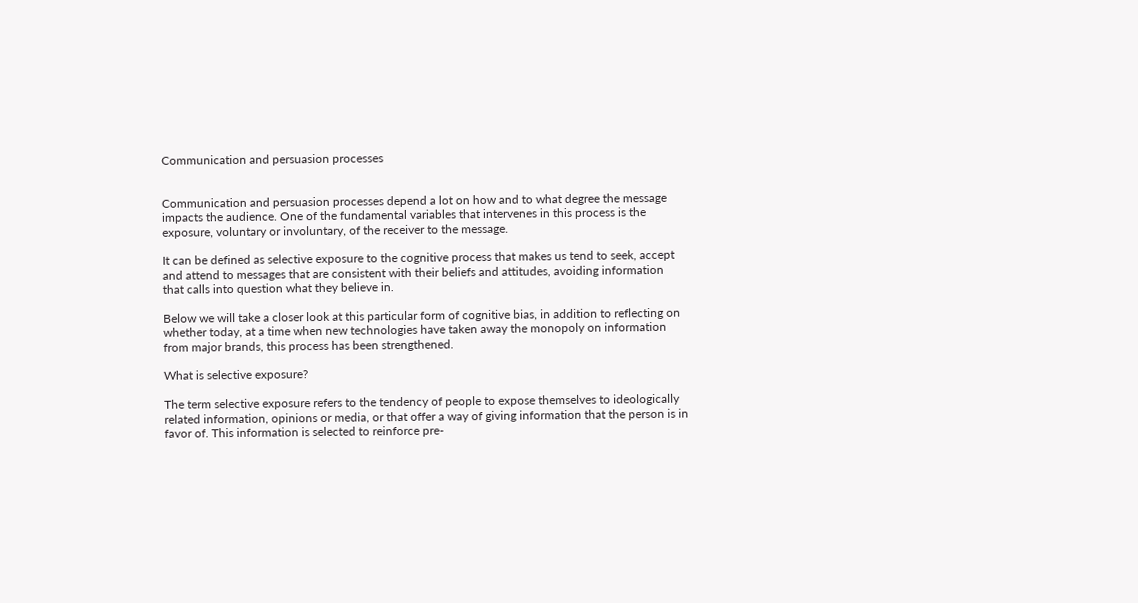Communication and persuasion processes


Communication and persuasion processes depend a lot on how and to what degree the message impacts the audience. One of the fundamental variables that intervenes in this process is the exposure, voluntary or involuntary, of the receiver to the message.

It can be defined as selective exposure to the cognitive process that makes us tend to seek, accept and attend to messages that are consistent with their beliefs and attitudes, avoiding information that calls into question what they believe in.

Below we will take a closer look at this particular form of cognitive bias, in addition to reflecting on whether today, at a time when new technologies have taken away the monopoly on information from major brands, this process has been strengthened.

What is selective exposure?

The term selective exposure refers to the tendency of people to expose themselves to ideologically related information, opinions or media, or that offer a way of giving information that the person is in favor of. This information is selected to reinforce pre-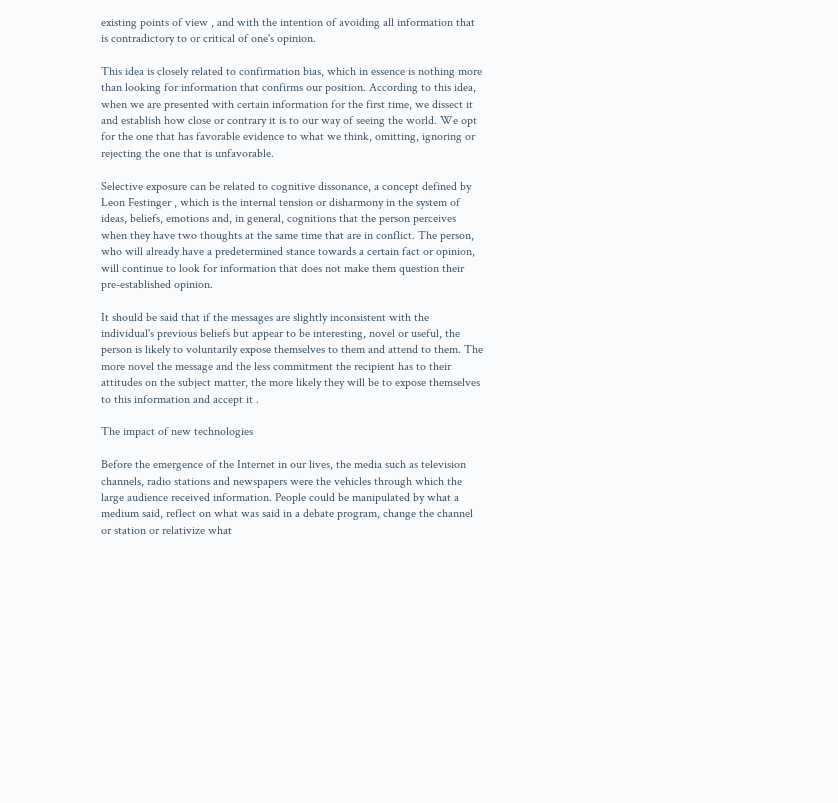existing points of view , and with the intention of avoiding all information that is contradictory to or critical of one's opinion.

This idea is closely related to confirmation bias, which in essence is nothing more than looking for information that confirms our position. According to this idea, when we are presented with certain information for the first time, we dissect it and establish how close or contrary it is to our way of seeing the world. We opt for the one that has favorable evidence to what we think, omitting, ignoring or rejecting the one that is unfavorable.

Selective exposure can be related to cognitive dissonance, a concept defined by Leon Festinger , which is the internal tension or disharmony in the system of ideas, beliefs, emotions and, in general, cognitions that the person perceives when they have two thoughts at the same time that are in conflict. The person, who will already have a predetermined stance towards a certain fact or opinion, will continue to look for information that does not make them question their pre-established opinion.

It should be said that if the messages are slightly inconsistent with the individual's previous beliefs but appear to be interesting, novel or useful, the person is likely to voluntarily expose themselves to them and attend to them. The more novel the message and the less commitment the recipient has to their attitudes on the subject matter, the more likely they will be to expose themselves to this information and accept it .

The impact of new technologies

Before the emergence of the Internet in our lives, the media such as television channels, radio stations and newspapers were the vehicles through which the large audience received information. People could be manipulated by what a medium said, reflect on what was said in a debate program, change the channel or station or relativize what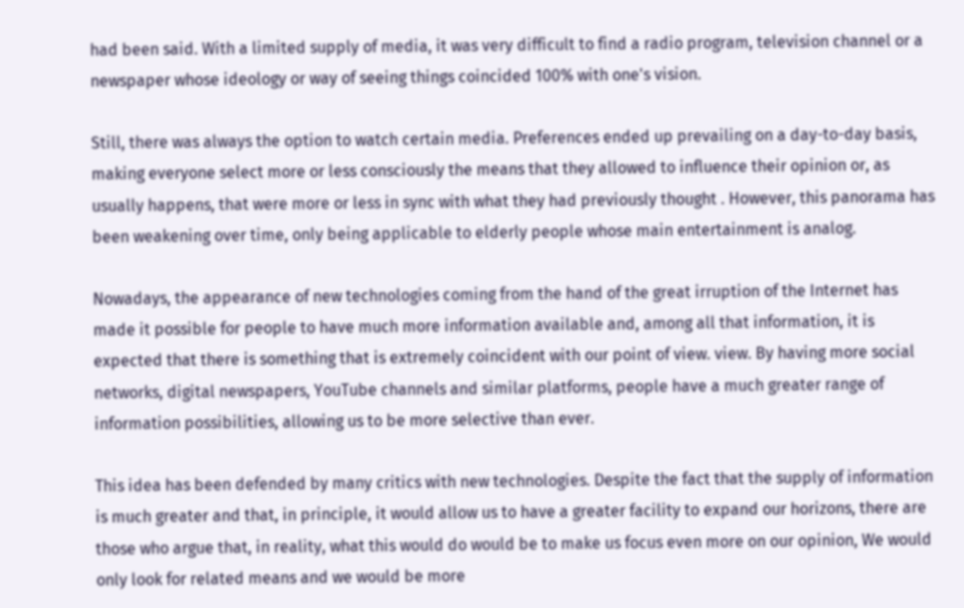had been said. With a limited supply of media, it was very difficult to find a radio program, television channel or a newspaper whose ideology or way of seeing things coincided 100% with one's vision.

Still, there was always the option to watch certain media. Preferences ended up prevailing on a day-to-day basis, making everyone select more or less consciously the means that they allowed to influence their opinion or, as usually happens, that were more or less in sync with what they had previously thought . However, this panorama has been weakening over time, only being applicable to elderly people whose main entertainment is analog.

Nowadays, the appearance of new technologies coming from the hand of the great irruption of the Internet has made it possible for people to have much more information available and, among all that information, it is expected that there is something that is extremely coincident with our point of view. view. By having more social networks, digital newspapers, YouTube channels and similar platforms, people have a much greater range of information possibilities, allowing us to be more selective than ever.

This idea has been defended by many critics with new technologies. Despite the fact that the supply of information is much greater and that, in principle, it would allow us to have a greater facility to expand our horizons, there are those who argue that, in reality, what this would do would be to make us focus even more on our opinion, We would only look for related means and we would be more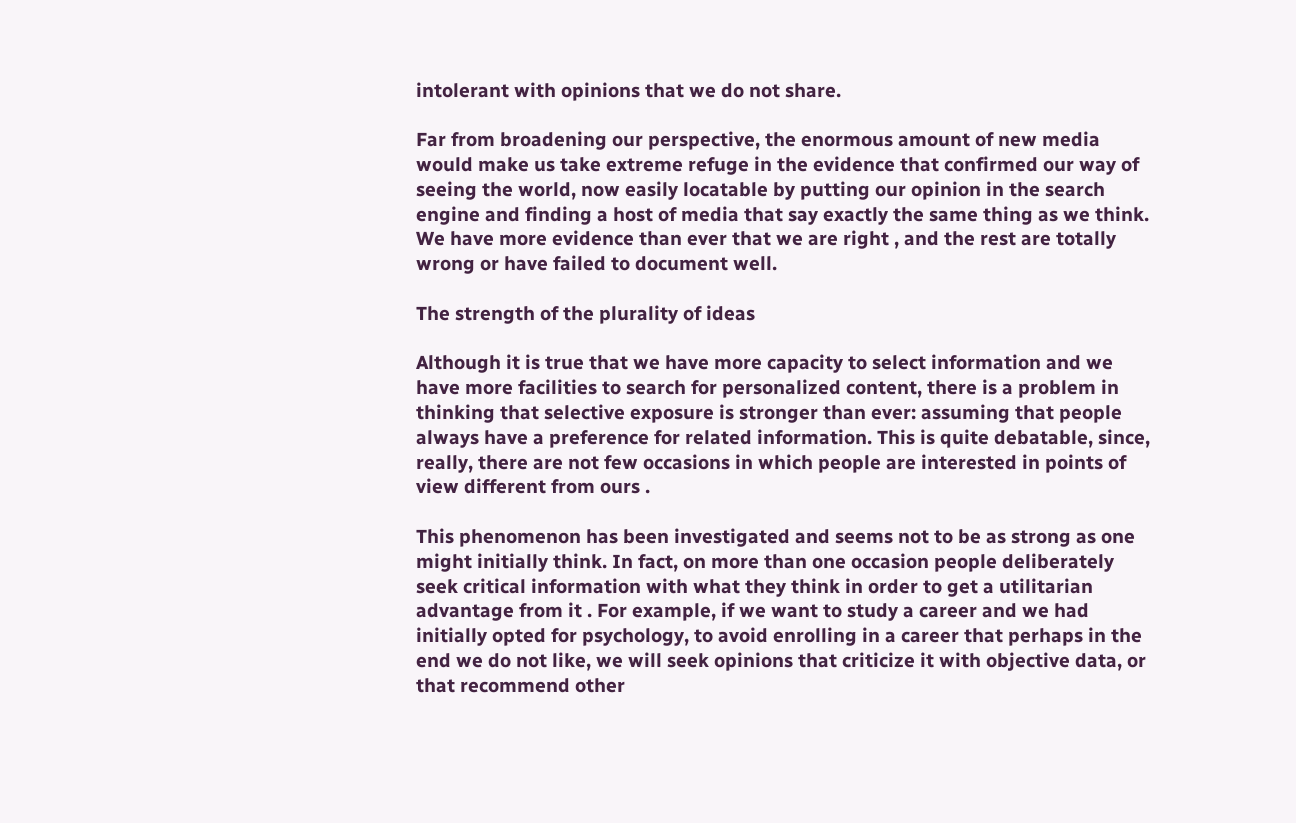intolerant with opinions that we do not share.

Far from broadening our perspective, the enormous amount of new media would make us take extreme refuge in the evidence that confirmed our way of seeing the world, now easily locatable by putting our opinion in the search engine and finding a host of media that say exactly the same thing as we think. We have more evidence than ever that we are right , and the rest are totally wrong or have failed to document well.

The strength of the plurality of ideas

Although it is true that we have more capacity to select information and we have more facilities to search for personalized content, there is a problem in thinking that selective exposure is stronger than ever: assuming that people always have a preference for related information. This is quite debatable, since, really, there are not few occasions in which people are interested in points of view different from ours .

This phenomenon has been investigated and seems not to be as strong as one might initially think. In fact, on more than one occasion people deliberately seek critical information with what they think in order to get a utilitarian advantage from it . For example, if we want to study a career and we had initially opted for psychology, to avoid enrolling in a career that perhaps in the end we do not like, we will seek opinions that criticize it with objective data, or that recommend other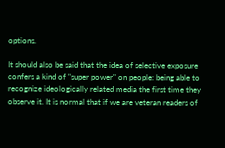options.

It should also be said that the idea of selective exposure confers a kind of "super power" on people: being able to recognize ideologically related media the first time they observe it. It is normal that if we are veteran readers of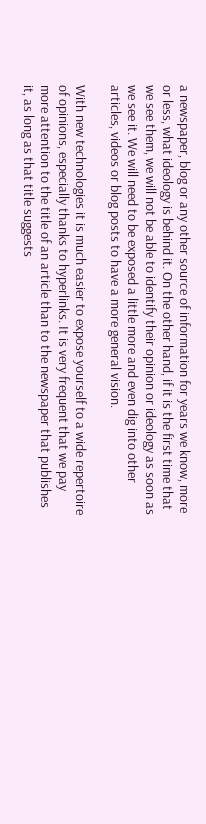a newspaper, blog or any other source of information for years we know, more or less, what ideology is behind it. On the other hand, if it is the first time that we see them, we will not be able to identify their opinion or ideology as soon as we see it. We will need to be exposed a little more and even dig into other articles, videos or blog posts to have a more general vision.

With new technologies it is much easier to expose yourself to a wide repertoire of opinions, especially thanks to hyperlinks. It is very frequent that we pay more attention to the title of an article than to the newspaper that publishes it, as long as that title suggests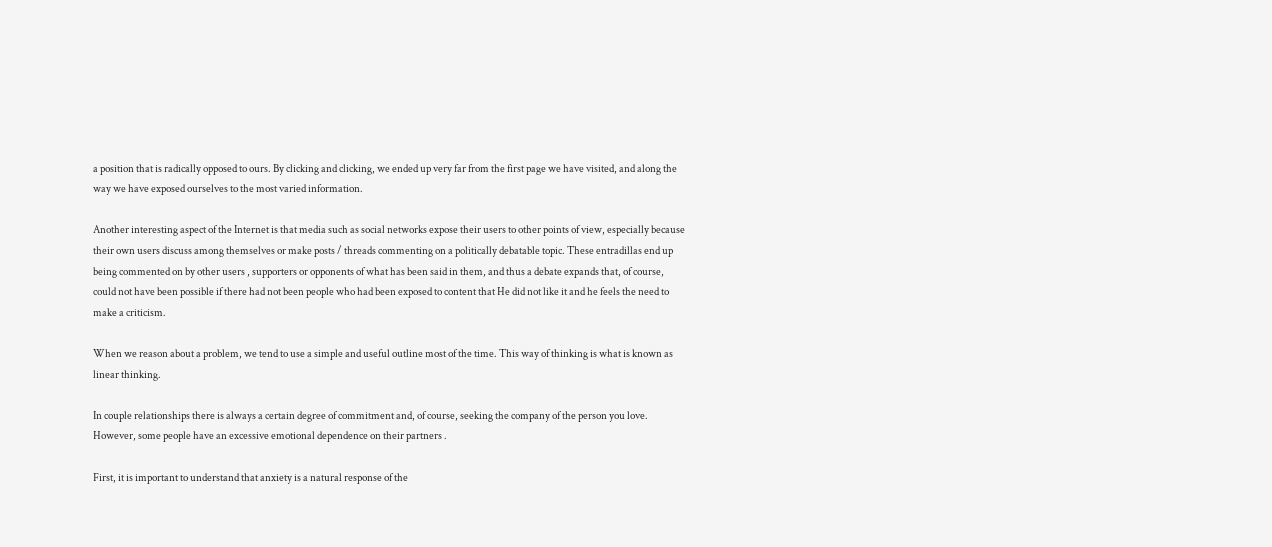a position that is radically opposed to ours. By clicking and clicking, we ended up very far from the first page we have visited, and along the way we have exposed ourselves to the most varied information.

Another interesting aspect of the Internet is that media such as social networks expose their users to other points of view, especially because their own users discuss among themselves or make posts / threads commenting on a politically debatable topic. These entradillas end up being commented on by other users , supporters or opponents of what has been said in them, and thus a debate expands that, of course, could not have been possible if there had not been people who had been exposed to content that He did not like it and he feels the need to make a criticism.

When we reason about a problem, we tend to use a simple and useful outline most of the time. This way of thinking is what is known as linear thinking.

In couple relationships there is always a certain degree of commitment and, of course, seeking the company of the person you love. However, some people have an excessive emotional dependence on their partners .

First, it is important to understand that anxiety is a natural response of the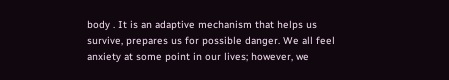body . It is an adaptive mechanism that helps us survive, prepares us for possible danger. We all feel anxiety at some point in our lives; however, we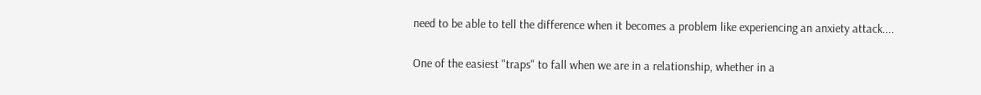need to be able to tell the difference when it becomes a problem like experiencing an anxiety attack....

One of the easiest "traps" to fall when we are in a relationship, whether in a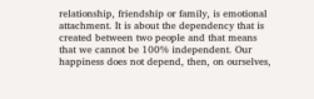relationship, friendship or family, is emotional attachment. It is about the dependency that is created between two people and that means that we cannot be 100% independent. Our happiness does not depend, then, on ourselves,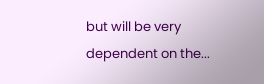but will be very dependent on the...